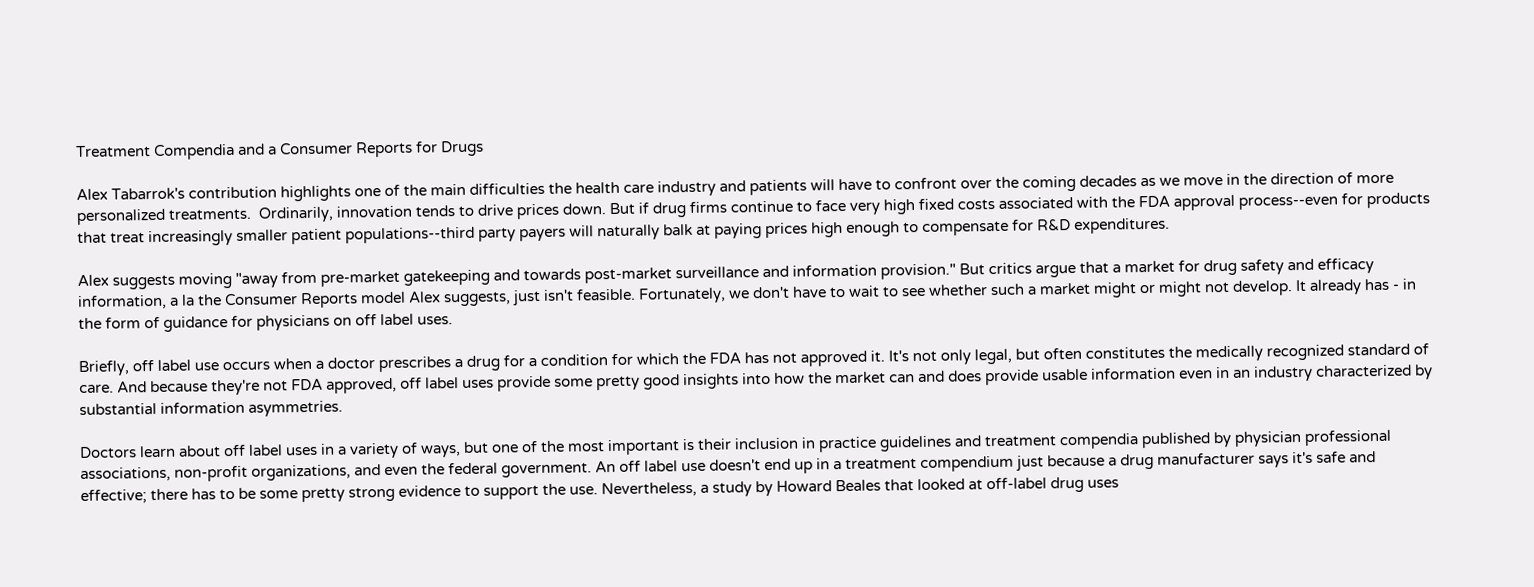Treatment Compendia and a Consumer Reports for Drugs

Alex Tabarrok's contribution highlights one of the main difficulties the health care industry and patients will have to confront over the coming decades as we move in the direction of more personalized treatments.  Ordinarily, innovation tends to drive prices down. But if drug firms continue to face very high fixed costs associated with the FDA approval process--even for products that treat increasingly smaller patient populations--third party payers will naturally balk at paying prices high enough to compensate for R&D expenditures.

Alex suggests moving "away from pre-market gatekeeping and towards post-market surveillance and information provision." But critics argue that a market for drug safety and efficacy information, a la the Consumer Reports model Alex suggests, just isn't feasible. Fortunately, we don't have to wait to see whether such a market might or might not develop. It already has - in the form of guidance for physicians on off label uses.

Briefly, off label use occurs when a doctor prescribes a drug for a condition for which the FDA has not approved it. It's not only legal, but often constitutes the medically recognized standard of care. And because they're not FDA approved, off label uses provide some pretty good insights into how the market can and does provide usable information even in an industry characterized by substantial information asymmetries.

Doctors learn about off label uses in a variety of ways, but one of the most important is their inclusion in practice guidelines and treatment compendia published by physician professional associations, non-profit organizations, and even the federal government. An off label use doesn't end up in a treatment compendium just because a drug manufacturer says it's safe and effective; there has to be some pretty strong evidence to support the use. Nevertheless, a study by Howard Beales that looked at off-label drug uses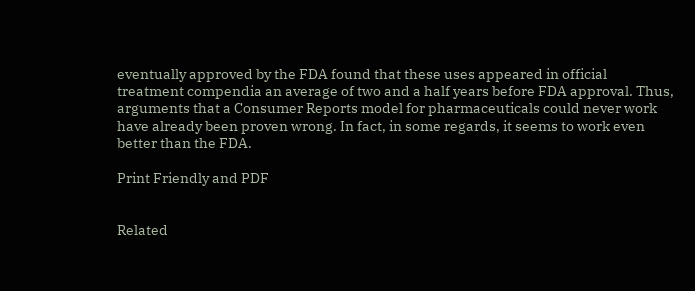eventually approved by the FDA found that these uses appeared in official treatment compendia an average of two and a half years before FDA approval. Thus, arguments that a Consumer Reports model for pharmaceuticals could never work have already been proven wrong. In fact, in some regards, it seems to work even better than the FDA.

Print Friendly and PDF


Related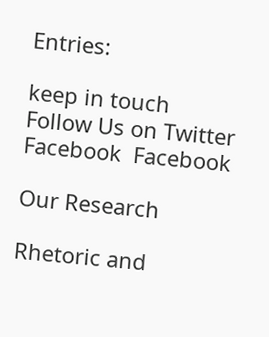Entries:

keep in touch     Follow Us on Twitter  Facebook  Facebook

Our Research

Rhetoric and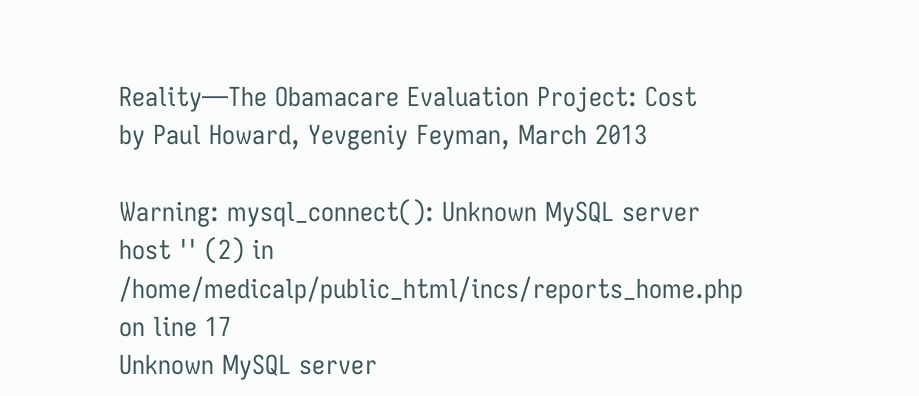Reality—The Obamacare Evaluation Project: Cost
by Paul Howard, Yevgeniy Feyman, March 2013

Warning: mysql_connect(): Unknown MySQL server host '' (2) in /home/medicalp/public_html/incs/reports_home.php on line 17
Unknown MySQL server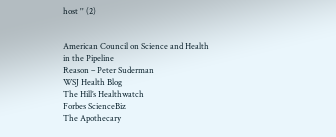host '' (2)


American Council on Science and Health
in the Pipeline
Reason – Peter Suderman
WSJ Health Blog
The Hill’s Healthwatch
Forbes ScienceBiz
The Apothecary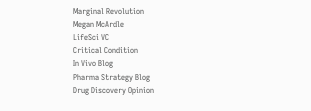Marginal Revolution
Megan McArdle
LifeSci VC
Critical Condition
In Vivo Blog
Pharma Strategy Blog
Drug Discovery Opinion